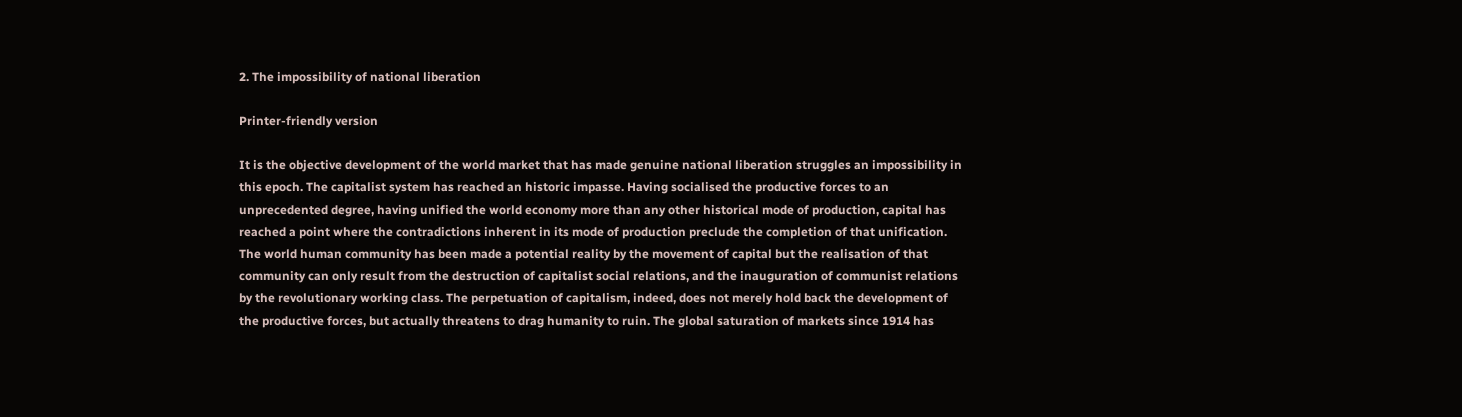2. The impossibility of national liberation

Printer-friendly version

It is the objective development of the world market that has made genuine national liberation struggles an impossibility in this epoch. The capitalist system has reached an historic impasse. Having socialised the productive forces to an unprecedented degree, having unified the world economy more than any other historical mode of production, capital has reached a point where the contradictions inherent in its mode of production preclude the completion of that unification. The world human community has been made a potential reality by the movement of capital but the realisation of that community can only result from the destruction of capitalist social relations, and the inauguration of communist relations by the revolutionary working class. The perpetuation of capitalism, indeed, does not merely hold back the development of the productive forces, but actually threatens to drag humanity to ruin. The global saturation of markets since 1914 has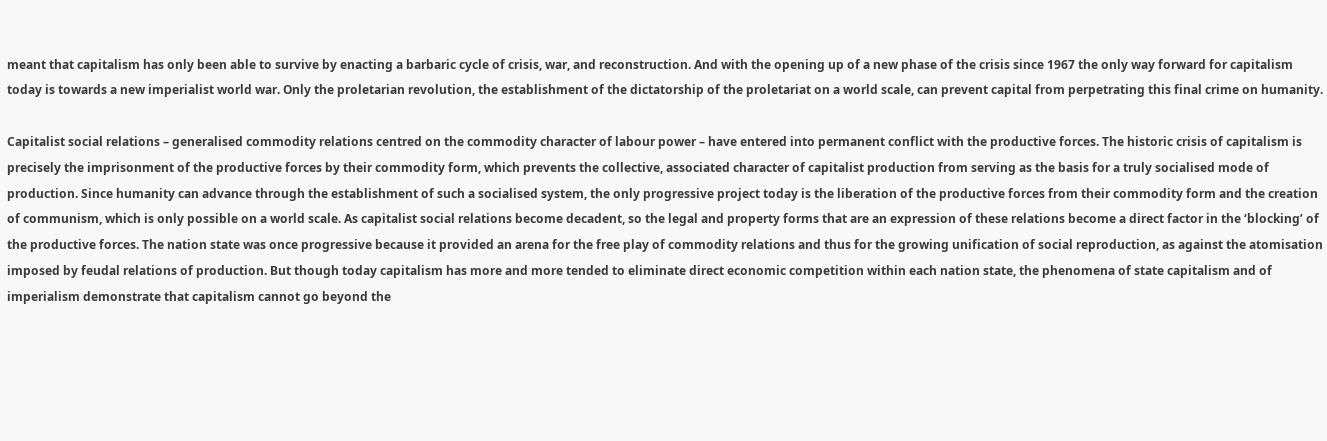meant that capitalism has only been able to survive by enacting a barbaric cycle of crisis, war, and reconstruction. And with the opening up of a new phase of the crisis since 1967 the only way forward for capitalism today is towards a new imperialist world war. Only the proletarian revolution, the establishment of the dictatorship of the proletariat on a world scale, can prevent capital from perpetrating this final crime on humanity.

Capitalist social relations – generalised commodity relations centred on the commodity character of labour power – have entered into permanent conflict with the productive forces. The historic crisis of capitalism is precisely the imprisonment of the productive forces by their commodity form, which prevents the collective, associated character of capitalist production from serving as the basis for a truly socialised mode of production. Since humanity can advance through the establishment of such a socialised system, the only progressive project today is the liberation of the productive forces from their commodity form and the creation of communism, which is only possible on a world scale. As capitalist social relations become decadent, so the legal and property forms that are an expression of these relations become a direct factor in the ‘blocking’ of the productive forces. The nation state was once progressive because it provided an arena for the free play of commodity relations and thus for the growing unification of social reproduction, as against the atomisation imposed by feudal relations of production. But though today capitalism has more and more tended to eliminate direct economic competition within each nation state, the phenomena of state capitalism and of imperialism demonstrate that capitalism cannot go beyond the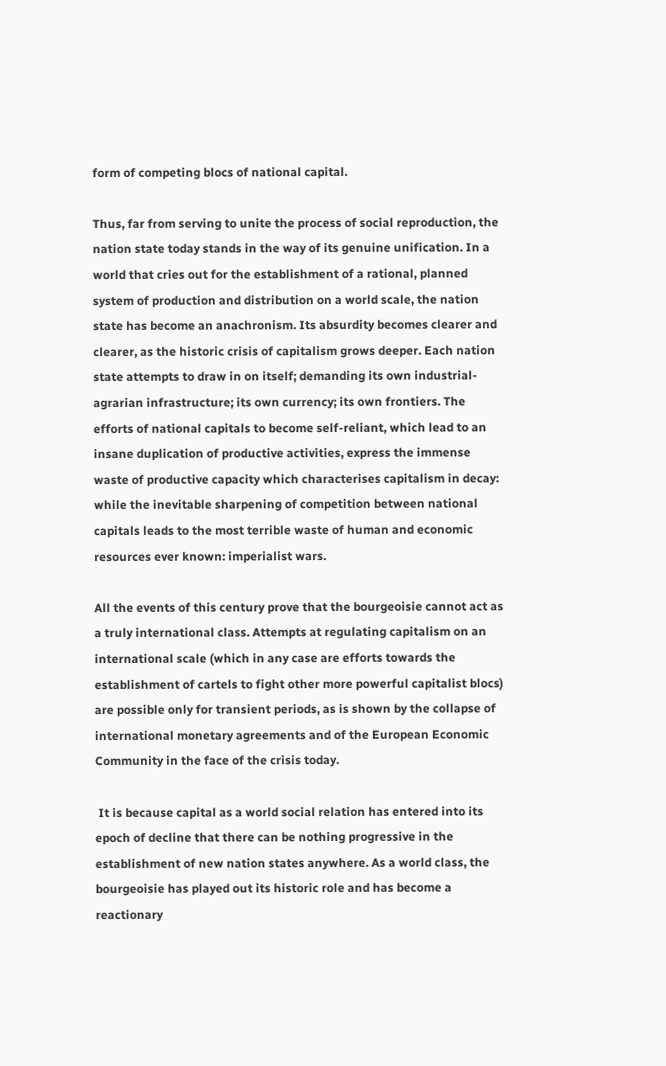form of competing blocs of national capital.

Thus, far from serving to unite the process of social reproduction, the nation state today stands in the way of its genuine unification. In a world that cries out for the establishment of a rational, planned system of production and distribution on a world scale, the nation state has become an anachronism. Its absurdity becomes clearer and clearer, as the historic crisis of capitalism grows deeper. Each nation state attempts to draw in on itself; demanding its own industrial-agrarian infrastructure; its own currency; its own frontiers. The efforts of national capitals to become self-reliant, which lead to an insane duplication of productive activities, express the immense waste of productive capacity which characterises capitalism in decay: while the inevitable sharpening of competition between national capitals leads to the most terrible waste of human and economic resources ever known: imperialist wars.

All the events of this century prove that the bourgeoisie cannot act as a truly international class. Attempts at regulating capitalism on an international scale (which in any case are efforts towards the establishment of cartels to fight other more powerful capitalist blocs) are possible only for transient periods, as is shown by the collapse of international monetary agreements and of the European Economic Community in the face of the crisis today.

 It is because capital as a world social relation has entered into its epoch of decline that there can be nothing progressive in the establishment of new nation states anywhere. As a world class, the bourgeoisie has played out its historic role and has become a reactionary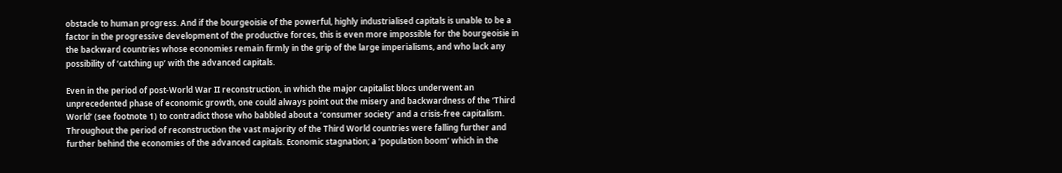obstacle to human progress. And if the bourgeoisie of the powerful, highly industrialised capitals is unable to be a factor in the progressive development of the productive forces, this is even more impossible for the bourgeoisie in the backward countries whose economies remain firmly in the grip of the large imperialisms, and who lack any possibility of ‘catching up’ with the advanced capitals.

Even in the period of post-World War II reconstruction, in which the major capitalist blocs underwent an unprecedented phase of economic growth, one could always point out the misery and backwardness of the ‘Third World’ (see footnote 1) to contradict those who babbled about a ‘consumer society’ and a crisis-free capitalism. Throughout the period of reconstruction the vast majority of the Third World countries were falling further and further behind the economies of the advanced capitals. Economic stagnation; a ‘population boom’ which in the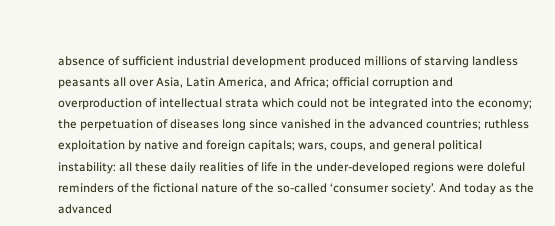absence of sufficient industrial development produced millions of starving landless peasants all over Asia, Latin America, and Africa; official corruption and overproduction of intellectual strata which could not be integrated into the economy; the perpetuation of diseases long since vanished in the advanced countries; ruthless exploitation by native and foreign capitals; wars, coups, and general political instability: all these daily realities of life in the under-developed regions were doleful reminders of the fictional nature of the so-called ‘consumer society’. And today as the advanced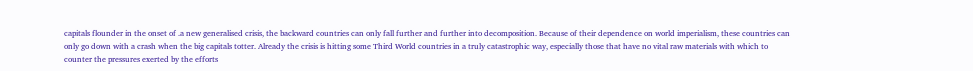capitals flounder in the onset of .a new generalised crisis, the backward countries can only fall further and further into decomposition. Because of their dependence on world imperialism, these countries can only go down with a crash when the big capitals totter. Already the crisis is hitting some Third World countries in a truly catastrophic way, especially those that have no vital raw materials with which to counter the pressures exerted by the efforts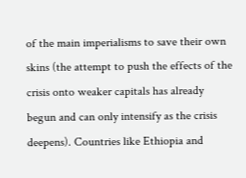of the main imperialisms to save their own skins (the attempt to push the effects of the crisis onto weaker capitals has already begun and can only intensify as the crisis deepens). Countries like Ethiopia and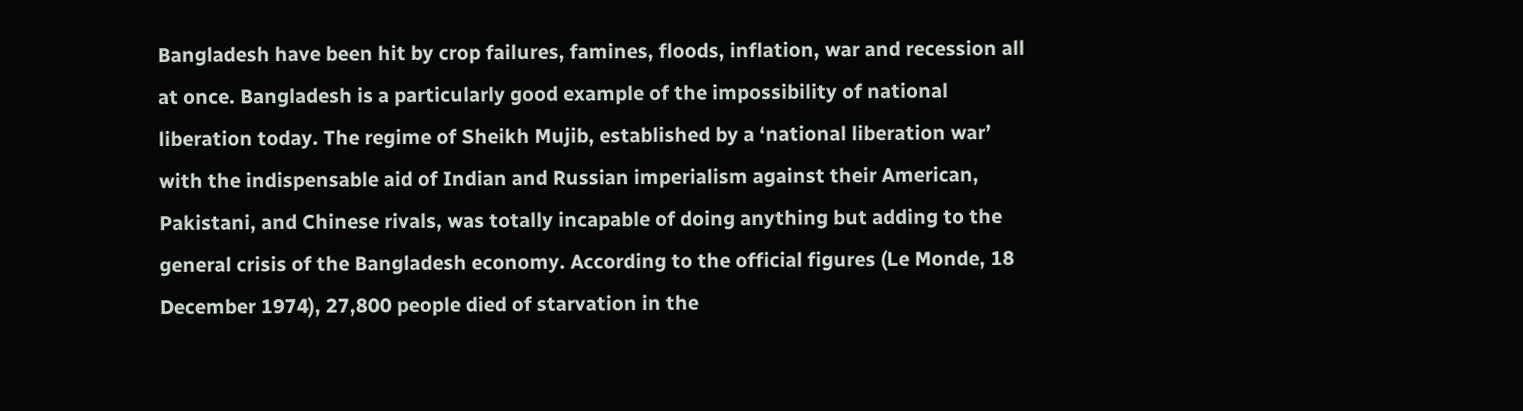Bangladesh have been hit by crop failures, famines, floods, inflation, war and recession all at once. Bangladesh is a particularly good example of the impossibility of national liberation today. The regime of Sheikh Mujib, established by a ‘national liberation war’ with the indispensable aid of Indian and Russian imperialism against their American, Pakistani, and Chinese rivals, was totally incapable of doing anything but adding to the general crisis of the Bangladesh economy. According to the official figures (Le Monde, 18 December 1974), 27,800 people died of starvation in the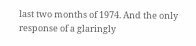last two months of 1974. And the only response of a glaringly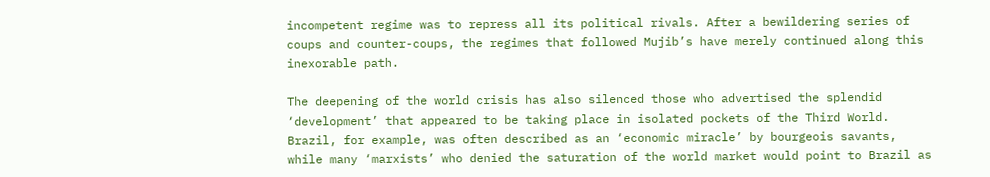incompetent regime was to repress all its political rivals. After a bewildering series of coups and counter-coups, the regimes that followed Mujib’s have merely continued along this inexorable path.

The deepening of the world crisis has also silenced those who advertised the splendid ‘development’ that appeared to be taking place in isolated pockets of the Third World. Brazil, for example, was often described as an ‘economic miracle’ by bourgeois savants, while many ‘marxists’ who denied the saturation of the world market would point to Brazil as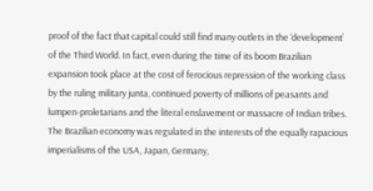proof of the fact that capital could still find many outlets in the ‘development’ of the Third World. In fact, even during the time of its boom Brazilian expansion took place at the cost of ferocious repression of the working class by the ruling military junta, continued poverty of millions of peasants and lumpen-proletarians and the literal enslavement or massacre of Indian tribes. The Brazilian economy was regulated in the interests of the equally rapacious imperialisms of the USA, Japan, Germany,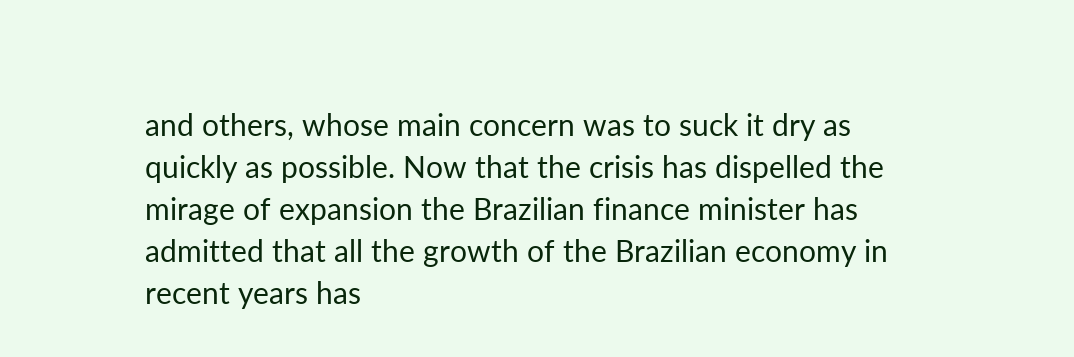and others, whose main concern was to suck it dry as quickly as possible. Now that the crisis has dispelled the mirage of expansion the Brazilian finance minister has admitted that all the growth of the Brazilian economy in recent years has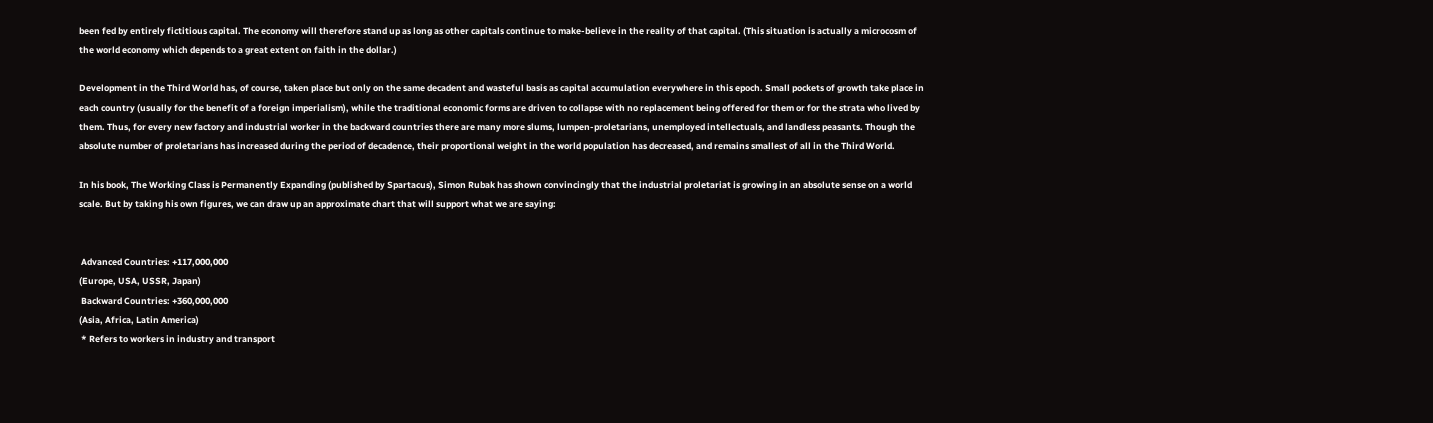been fed by entirely fictitious capital. The economy will therefore stand up as long as other capitals continue to make-believe in the reality of that capital. (This situation is actually a microcosm of the world economy which depends to a great extent on faith in the dollar.)

Development in the Third World has, of course, taken place but only on the same decadent and wasteful basis as capital accumulation everywhere in this epoch. Small pockets of growth take place in each country (usually for the benefit of a foreign imperialism), while the traditional economic forms are driven to collapse with no replacement being offered for them or for the strata who lived by them. Thus, for every new factory and industrial worker in the backward countries there are many more slums, lumpen-proletarians, unemployed intellectuals, and landless peasants. Though the absolute number of proletarians has increased during the period of decadence, their proportional weight in the world population has decreased, and remains smallest of all in the Third World.

In his book, The Working Class is Permanently Expanding (published by Spartacus), Simon Rubak has shown convincingly that the industrial proletariat is growing in an absolute sense on a world scale. But by taking his own figures, we can draw up an approximate chart that will support what we are saying:


 Advanced Countries: +117,000,000
(Europe, USA, USSR, Japan)
 Backward Countries: +360,000,000
(Asia, Africa, Latin America)
 * Refers to workers in industry and transport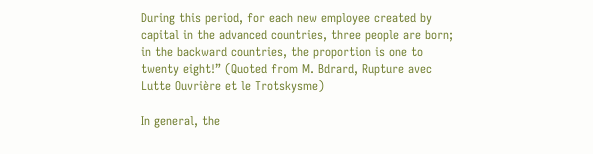During this period, for each new employee created by capital in the advanced countries, three people are born; in the backward countries, the proportion is one to twenty eight!” (Quoted from M. Bdrard, Rupture avec Lutte Ouvrière et le Trotskysme)

In general, the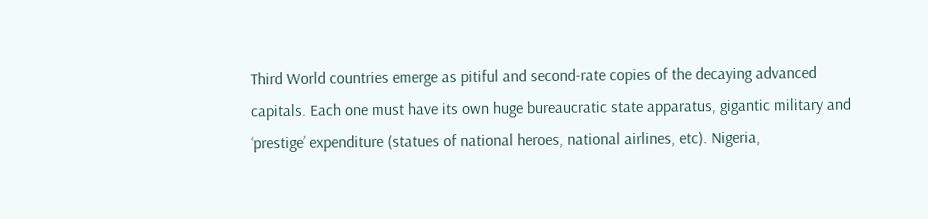Third World countries emerge as pitiful and second-rate copies of the decaying advanced capitals. Each one must have its own huge bureaucratic state apparatus, gigantic military and ‘prestige’ expenditure (statues of national heroes, national airlines, etc). Nigeria,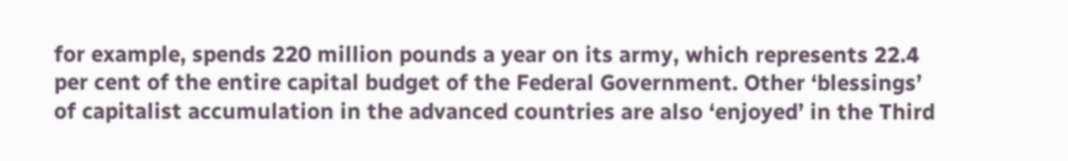for example, spends 220 million pounds a year on its army, which represents 22.4 per cent of the entire capital budget of the Federal Government. Other ‘blessings’ of capitalist accumulation in the advanced countries are also ‘enjoyed’ in the Third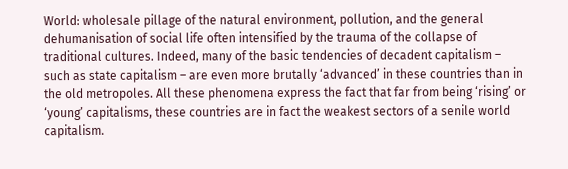World: wholesale pillage of the natural environment, pollution, and the general dehumanisation of social life often intensified by the trauma of the collapse of traditional cultures. Indeed, many of the basic tendencies of decadent capitalism – such as state capitalism – are even more brutally ‘advanced’ in these countries than in the old metropoles. All these phenomena express the fact that far from being ‘rising’ or ‘young’ capitalisms, these countries are in fact the weakest sectors of a senile world capitalism.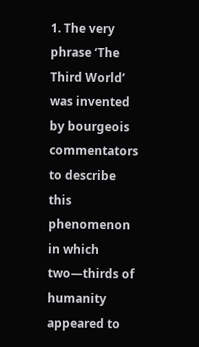1. The very phrase ‘The Third World’ was invented by bourgeois commentators to describe this phenomenon in which two—thirds of humanity appeared to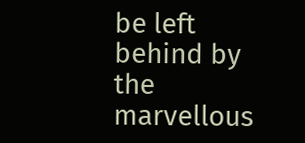be left behind by the marvellous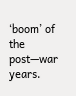‘boom’ of the post—war years.